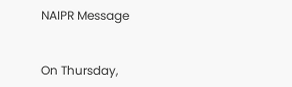NAIPR Message


On Thursday,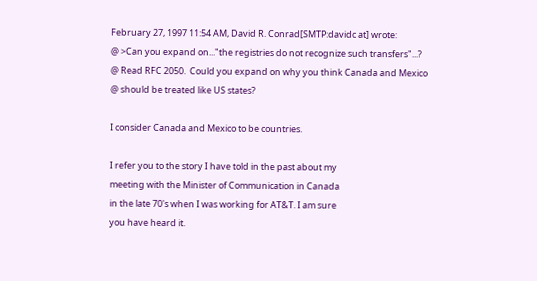February 27, 1997 11:54 AM, David R. Conrad[SMTP:davidc at] wrote:
@ >Can you expand on..."the registries do not recognize such transfers"...?
@ Read RFC 2050.  Could you expand on why you think Canada and Mexico
@ should be treated like US states?

I consider Canada and Mexico to be countries.

I refer you to the story I have told in the past about my
meeting with the Minister of Communication in Canada
in the late 70's when I was working for AT&T. I am sure
you have heard it.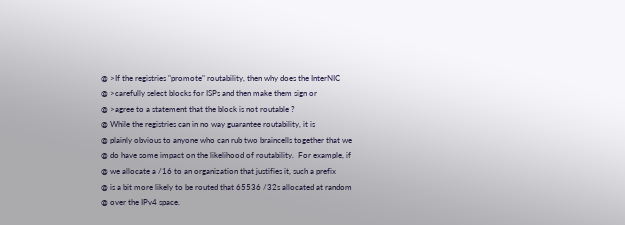@ >If the registries "promote" routability, then why does the InterNIC
@ >carefully select blocks for ISPs and then make them sign or
@ >agree to a statement that the block is not routable ?
@ While the registries can in no way guarantee routability, it is
@ plainly obvious to anyone who can rub two braincells together that we
@ do have some impact on the likelihood of routability.  For example, if
@ we allocate a /16 to an organization that justifies it, such a prefix
@ is a bit more likely to be routed that 65536 /32s allocated at random
@ over the IPv4 space.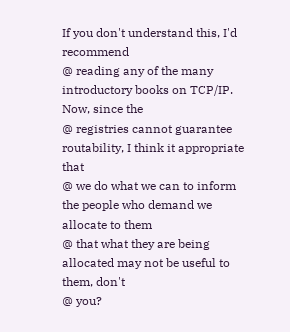If you don't understand this, I'd recommend
@ reading any of the many introductory books on TCP/IP.  Now, since the
@ registries cannot guarantee routability, I think it appropriate that
@ we do what we can to inform the people who demand we allocate to them
@ that what they are being allocated may not be useful to them, don't
@ you?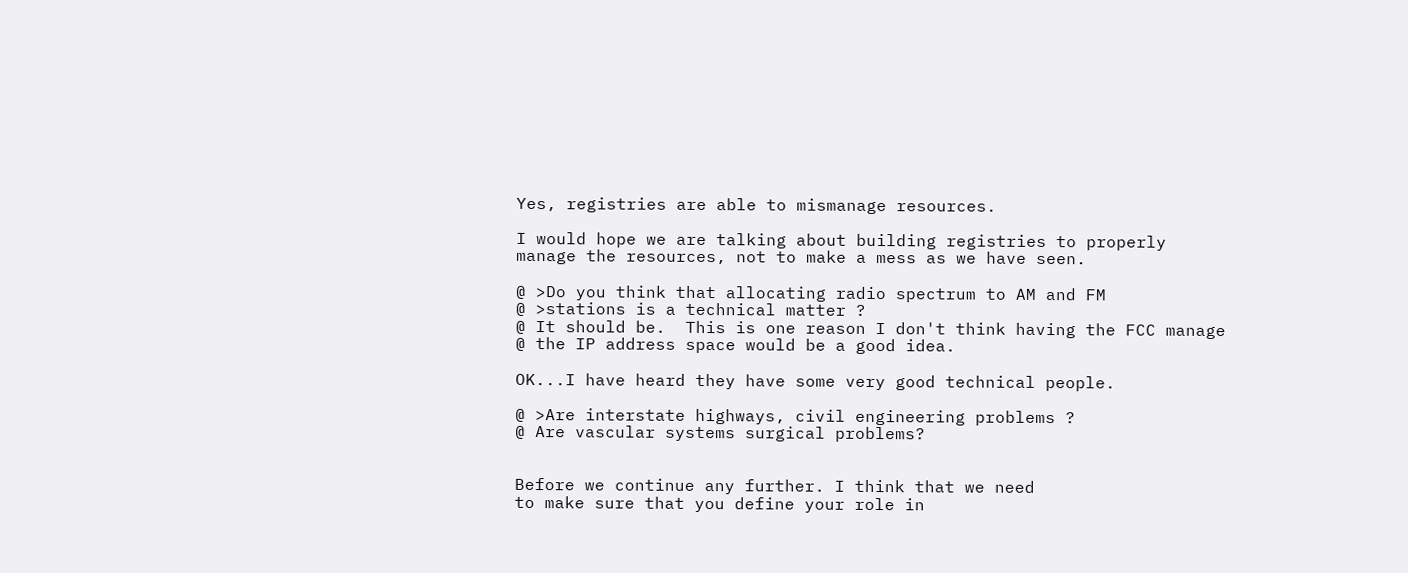Yes, registries are able to mismanage resources.

I would hope we are talking about building registries to properly
manage the resources, not to make a mess as we have seen.

@ >Do you think that allocating radio spectrum to AM and FM
@ >stations is a technical matter ?
@ It should be.  This is one reason I don't think having the FCC manage
@ the IP address space would be a good idea.

OK...I have heard they have some very good technical people.

@ >Are interstate highways, civil engineering problems ?
@ Are vascular systems surgical problems?


Before we continue any further. I think that we need
to make sure that you define your role in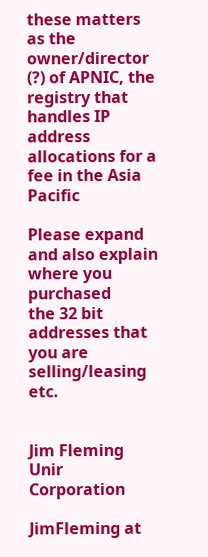these matters
as the owner/director (?) of APNIC, the registry that
handles IP address allocations for a fee in the Asia Pacific

Please expand and also explain where you purchased
the 32 bit addresses that you are selling/leasing etc.


Jim Fleming
Unir Corporation

JimFleming at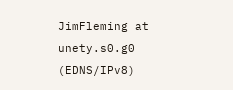JimFleming at unety.s0.g0 (EDNS/IPv8)